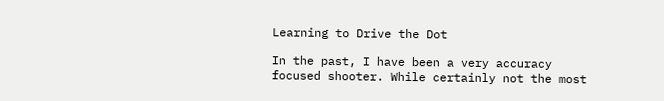Learning to Drive the Dot

In the past, I have been a very accuracy focused shooter. While certainly not the most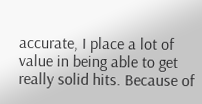accurate, I place a lot of value in being able to get really solid hits. Because of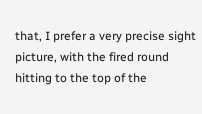that, I prefer a very precise sight picture, with the fired round hitting to the top of the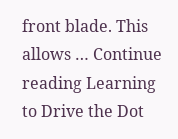front blade. This allows … Continue reading Learning to Drive the Dot